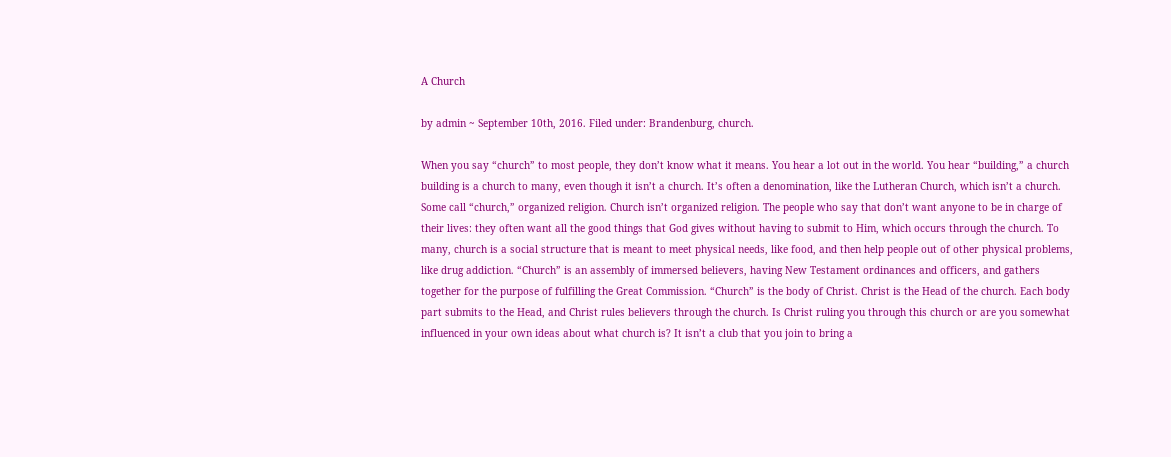A Church

by admin ~ September 10th, 2016. Filed under: Brandenburg, church.

When you say “church” to most people, they don’t know what it means. You hear a lot out in the world. You hear “building,” a church building is a church to many, even though it isn’t a church. It’s often a denomination, like the Lutheran Church, which isn’t a church. Some call “church,” organized religion. Church isn’t organized religion. The people who say that don’t want anyone to be in charge of their lives: they often want all the good things that God gives without having to submit to Him, which occurs through the church. To many, church is a social structure that is meant to meet physical needs, like food, and then help people out of other physical problems, like drug addiction. “Church” is an assembly of immersed believers, having New Testament ordinances and officers, and gathers together for the purpose of fulfilling the Great Commission. “Church” is the body of Christ. Christ is the Head of the church. Each body part submits to the Head, and Christ rules believers through the church. Is Christ ruling you through this church or are you somewhat influenced in your own ideas about what church is? It isn’t a club that you join to bring a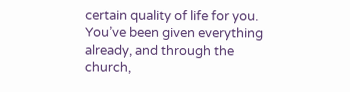certain quality of life for you. You’ve been given everything already, and through the church,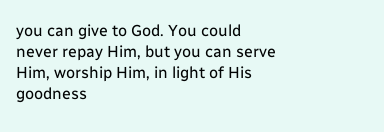you can give to God. You could never repay Him, but you can serve Him, worship Him, in light of His goodness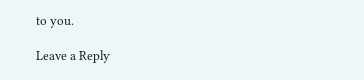to you.

Leave a Reply